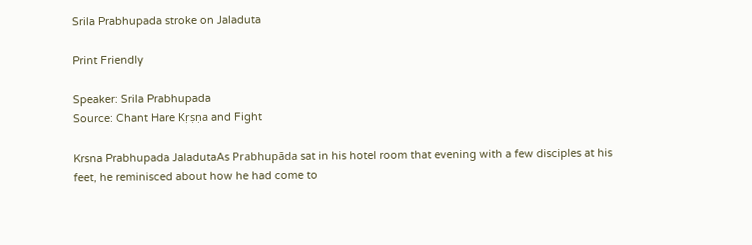Srila Prabhupada stroke on Jaladuta

Print Friendly

Speaker: Srila Prabhupada
Source: Chant Hare Kṛṣṇa and Fight

Krsna Prabhupada JaladutaAs Prabhupāda sat in his hotel room that evening with a few disciples at his feet, he reminisced about how he had come to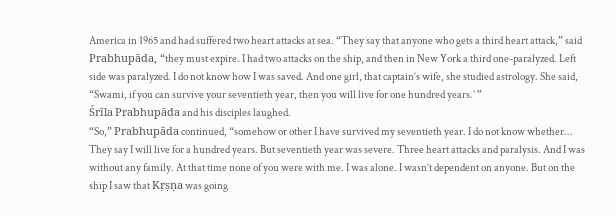America in 1965 and had suffered two heart attacks at sea. “They say that anyone who gets a third heart attack,” said Prabhupāda, “they must expire. I had two attacks on the ship, and then in New York a third one-paralyzed. Left side was paralyzed. I do not know how I was saved. And one girl, that captain’s wife, she studied astrology. She said, “Swami, if you can survive your seventieth year, then you will live for one hundred years.’ ”
Śrīla Prabhupāda and his disciples laughed.
“So,” Prabhupāda continued, “somehow or other I have survived my seventieth year. I do not know whether… They say I will live for a hundred years. But seventieth year was severe. Three heart attacks and paralysis. And I was without any family. At that time none of you were with me. I was alone. I wasn’t dependent on anyone. But on the ship I saw that Kṛṣṇa was going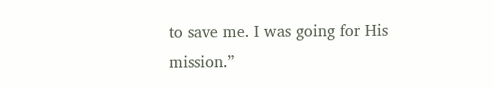to save me. I was going for His mission.”